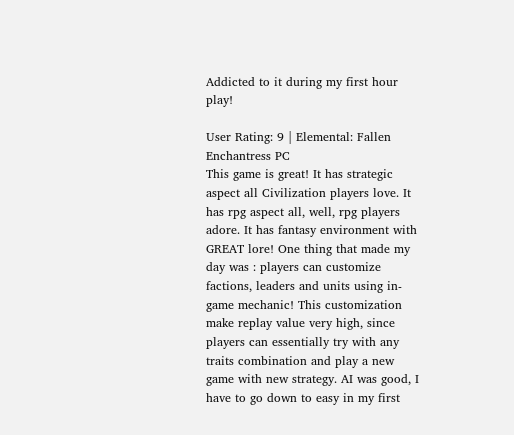Addicted to it during my first hour play!

User Rating: 9 | Elemental: Fallen Enchantress PC
This game is great! It has strategic aspect all Civilization players love. It has rpg aspect all, well, rpg players adore. It has fantasy environment with GREAT lore! One thing that made my day was : players can customize factions, leaders and units using in-game mechanic! This customization make replay value very high, since players can essentially try with any traits combination and play a new game with new strategy. AI was good, I have to go down to easy in my first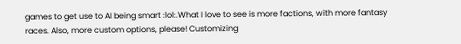games to get use to AI being smart :lol:.What I love to see is more factions, with more fantasy races. Also, more custom options, please! Customizing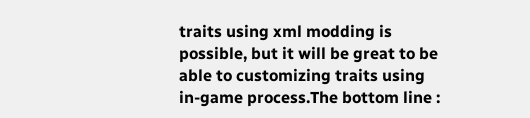traits using xml modding is possible, but it will be great to be able to customizing traits using in-game process.The bottom line :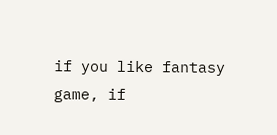if you like fantasy game, if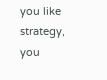you like strategy, you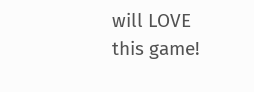will LOVE this game!